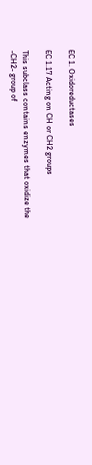EC 1. Oxidoreductases

EC 1.17 Acting on CH or CH2 groups

This subclass contains enzymes that oxidize the -CH2- group of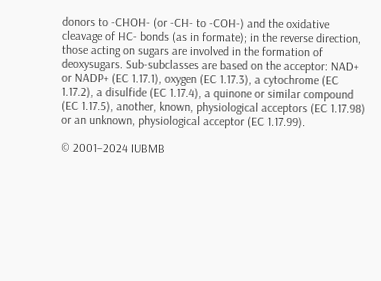donors to -CHOH- (or -CH- to -COH-) and the oxidative cleavage of HC- bonds (as in formate); in the reverse direction, those acting on sugars are involved in the formation of deoxysugars. Sub-subclasses are based on the acceptor: NAD+ or NADP+ (EC 1.17.1), oxygen (EC 1.17.3), a cytochrome (EC 1.17.2), a disulfide (EC 1.17.4), a quinone or similar compound (EC 1.17.5), another, known, physiological acceptors (EC 1.17.98) or an unknown, physiological acceptor (EC 1.17.99).

© 2001–2024 IUBMB